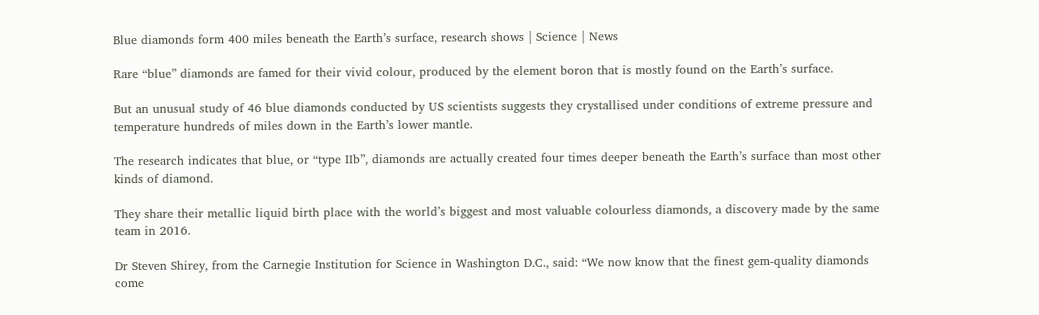Blue diamonds form 400 miles beneath the Earth’s surface, research shows | Science | News

Rare “blue” diamonds are famed for their vivid colour, produced by the element boron that is mostly found on the Earth’s surface.

But an unusual study of 46 blue diamonds conducted by US scientists suggests they crystallised under conditions of extreme pressure and temperature hundreds of miles down in the Earth’s lower mantle.

The research indicates that blue, or “type IIb”, diamonds are actually created four times deeper beneath the Earth’s surface than most other kinds of diamond.

They share their metallic liquid birth place with the world’s biggest and most valuable colourless diamonds, a discovery made by the same team in 2016.

Dr Steven Shirey, from the Carnegie Institution for Science in Washington D.C., said: “We now know that the finest gem-quality diamonds come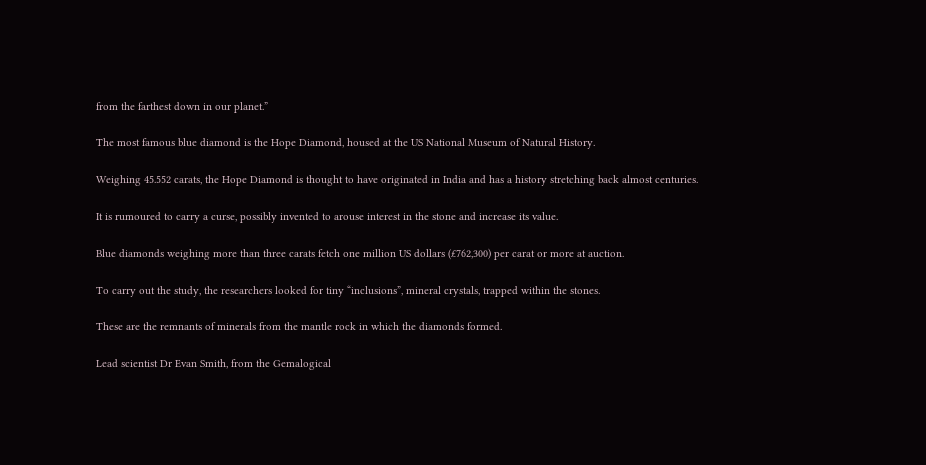from the farthest down in our planet.”

The most famous blue diamond is the Hope Diamond, housed at the US National Museum of Natural History.

Weighing 45.552 carats, the Hope Diamond is thought to have originated in India and has a history stretching back almost centuries.

It is rumoured to carry a curse, possibly invented to arouse interest in the stone and increase its value.

Blue diamonds weighing more than three carats fetch one million US dollars (£762,300) per carat or more at auction.

To carry out the study, the researchers looked for tiny “inclusions”, mineral crystals, trapped within the stones.

These are the remnants of minerals from the mantle rock in which the diamonds formed.

Lead scientist Dr Evan Smith, from the Gemalogical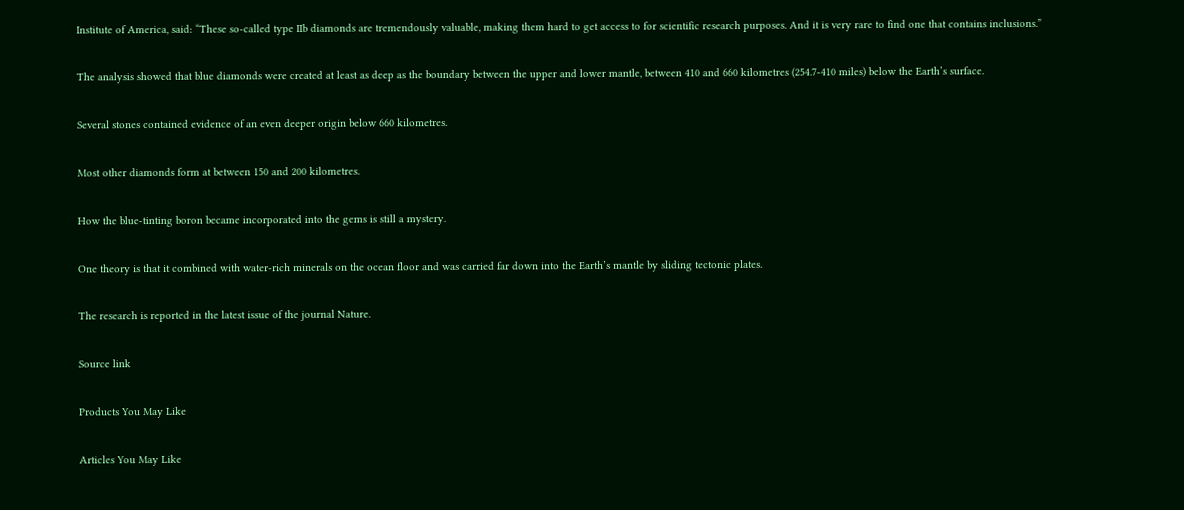Institute of America, said: “These so-called type IIb diamonds are tremendously valuable, making them hard to get access to for scientific research purposes. And it is very rare to find one that contains inclusions.”

The analysis showed that blue diamonds were created at least as deep as the boundary between the upper and lower mantle, between 410 and 660 kilometres (254.7-410 miles) below the Earth’s surface.

Several stones contained evidence of an even deeper origin below 660 kilometres.

Most other diamonds form at between 150 and 200 kilometres.

How the blue-tinting boron became incorporated into the gems is still a mystery.

One theory is that it combined with water-rich minerals on the ocean floor and was carried far down into the Earth’s mantle by sliding tectonic plates.

The research is reported in the latest issue of the journal Nature.

Source link

Products You May Like

Articles You May Like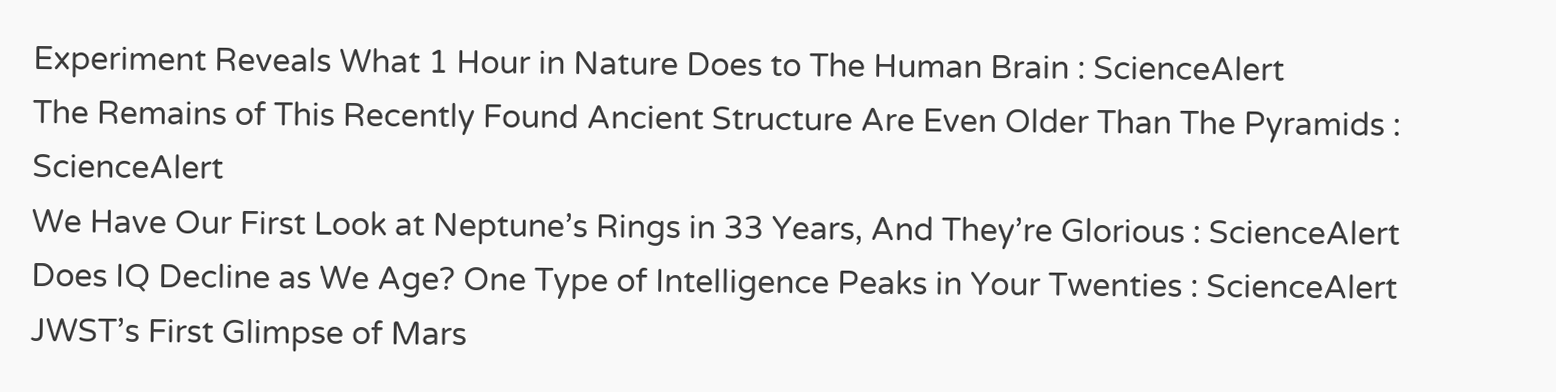Experiment Reveals What 1 Hour in Nature Does to The Human Brain : ScienceAlert
The Remains of This Recently Found Ancient Structure Are Even Older Than The Pyramids : ScienceAlert
We Have Our First Look at Neptune’s Rings in 33 Years, And They’re Glorious : ScienceAlert
Does IQ Decline as We Age? One Type of Intelligence Peaks in Your Twenties : ScienceAlert
JWST’s First Glimpse of Mars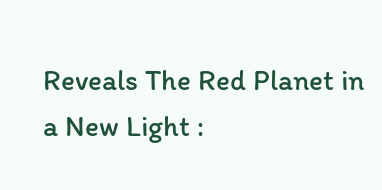Reveals The Red Planet in a New Light :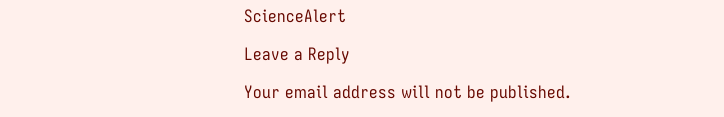ScienceAlert

Leave a Reply

Your email address will not be published.